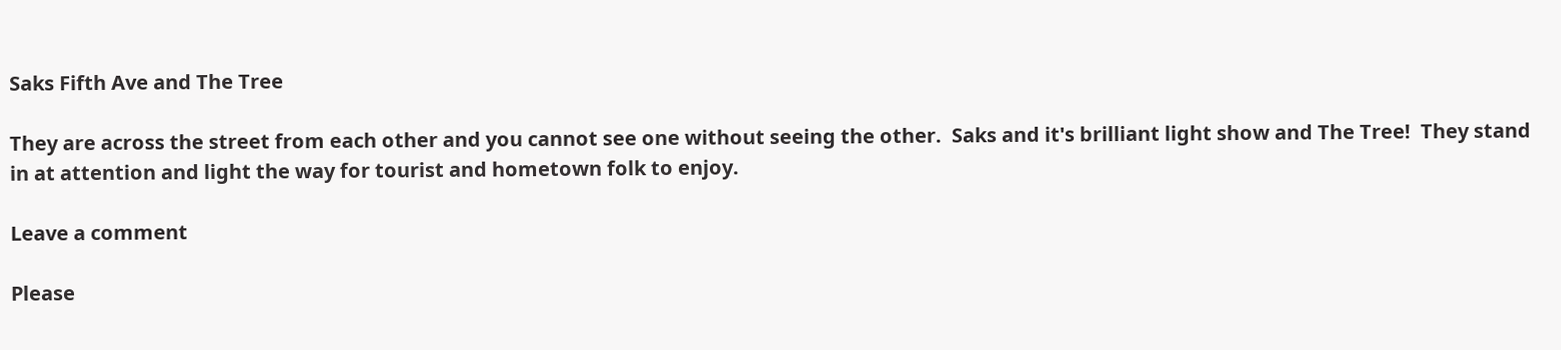Saks Fifth Ave and The Tree

They are across the street from each other and you cannot see one without seeing the other.  Saks and it's brilliant light show and The Tree!  They stand in at attention and light the way for tourist and hometown folk to enjoy.

Leave a comment

Please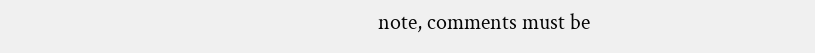note, comments must be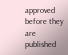approved before they are published